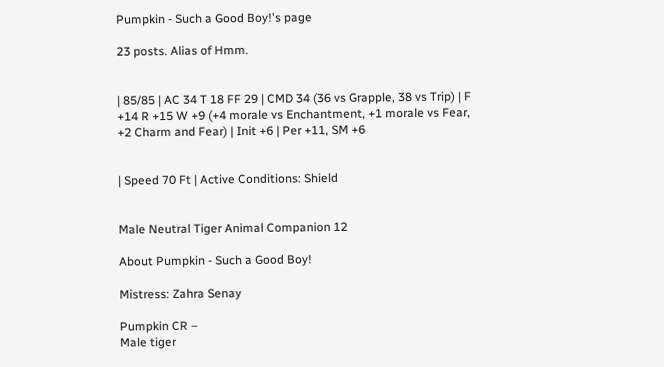Pumpkin - Such a Good Boy!'s page

23 posts. Alias of Hmm.


| 85/85 | AC 34 T 18 FF 29 | CMD 34 (36 vs Grapple, 38 vs Trip) | F +14 R +15 W +9 (+4 morale vs Enchantment, +1 morale vs Fear, +2 Charm and Fear) | Init +6 | Per +11, SM +6


| Speed 70 Ft | Active Conditions: Shield


Male Neutral Tiger Animal Companion 12

About Pumpkin - Such a Good Boy!

Mistress: Zahra Senay

Pumpkin CR –
Male tiger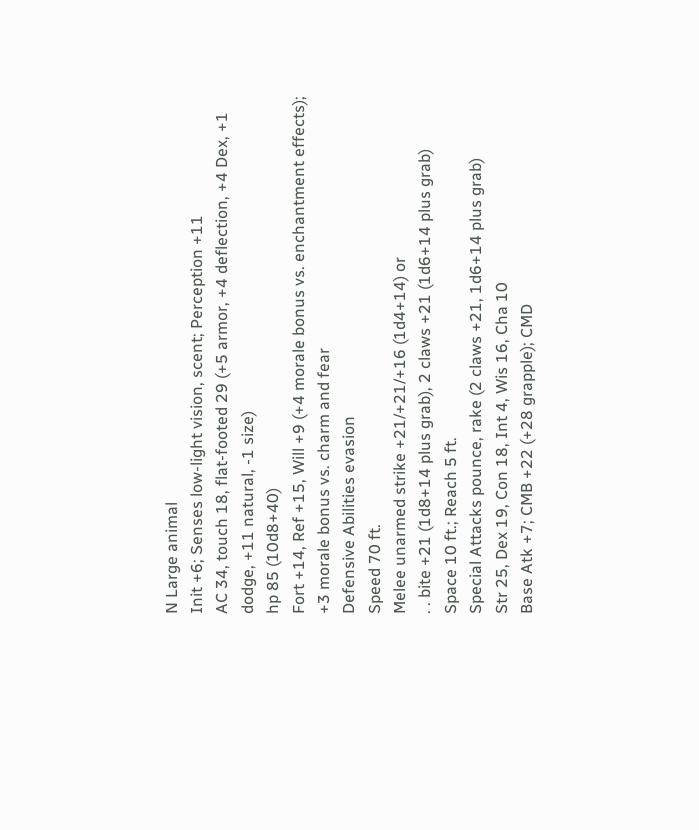N Large animal
Init +6; Senses low-light vision, scent; Perception +11
AC 34, touch 18, flat-footed 29 (+5 armor, +4 deflection, +4 Dex, +1 dodge, +11 natural, -1 size)
hp 85 (10d8+40)
Fort +14, Ref +15, Will +9 (+4 morale bonus vs. enchantment effects); +3 morale bonus vs. charm and fear
Defensive Abilities evasion
Speed 70 ft.
Melee unarmed strike +21/+21/+16 (1d4+14) or
. . bite +21 (1d8+14 plus grab), 2 claws +21 (1d6+14 plus grab)
Space 10 ft.; Reach 5 ft.
Special Attacks pounce, rake (2 claws +21, 1d6+14 plus grab)
Str 25, Dex 19, Con 18, Int 4, Wis 16, Cha 10
Base Atk +7; CMB +22 (+28 grapple); CMD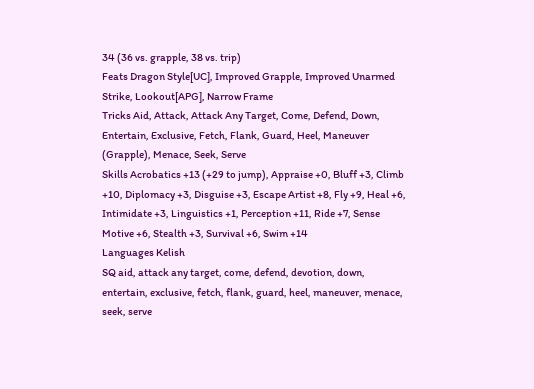34 (36 vs. grapple, 38 vs. trip)
Feats Dragon Style[UC], Improved Grapple, Improved Unarmed Strike, Lookout[APG], Narrow Frame
Tricks Aid, Attack, Attack Any Target, Come, Defend, Down, Entertain, Exclusive, Fetch, Flank, Guard, Heel, Maneuver (Grapple), Menace, Seek, Serve
Skills Acrobatics +13 (+29 to jump), Appraise +0, Bluff +3, Climb +10, Diplomacy +3, Disguise +3, Escape Artist +8, Fly +9, Heal +6, Intimidate +3, Linguistics +1, Perception +11, Ride +7, Sense Motive +6, Stealth +3, Survival +6, Swim +14
Languages Kelish
SQ aid, attack any target, come, defend, devotion, down, entertain, exclusive, fetch, flank, guard, heel, maneuver, menace, seek, serve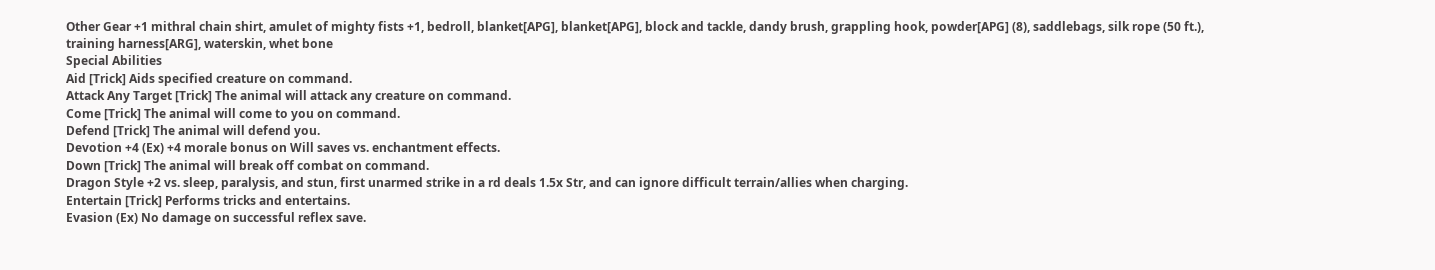Other Gear +1 mithral chain shirt, amulet of mighty fists +1, bedroll, blanket[APG], blanket[APG], block and tackle, dandy brush, grappling hook, powder[APG] (8), saddlebags, silk rope (50 ft.), training harness[ARG], waterskin, whet bone
Special Abilities
Aid [Trick] Aids specified creature on command.
Attack Any Target [Trick] The animal will attack any creature on command.
Come [Trick] The animal will come to you on command.
Defend [Trick] The animal will defend you.
Devotion +4 (Ex) +4 morale bonus on Will saves vs. enchantment effects.
Down [Trick] The animal will break off combat on command.
Dragon Style +2 vs. sleep, paralysis, and stun, first unarmed strike in a rd deals 1.5x Str, and can ignore difficult terrain/allies when charging.
Entertain [Trick] Performs tricks and entertains.
Evasion (Ex) No damage on successful reflex save.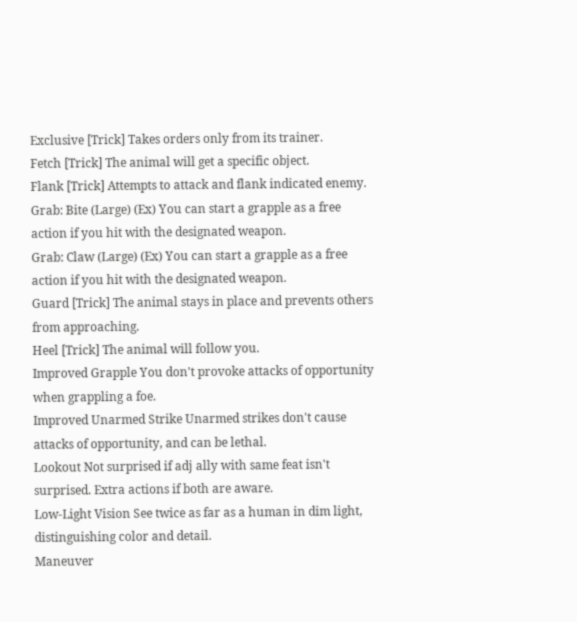Exclusive [Trick] Takes orders only from its trainer.
Fetch [Trick] The animal will get a specific object.
Flank [Trick] Attempts to attack and flank indicated enemy.
Grab: Bite (Large) (Ex) You can start a grapple as a free action if you hit with the designated weapon.
Grab: Claw (Large) (Ex) You can start a grapple as a free action if you hit with the designated weapon.
Guard [Trick] The animal stays in place and prevents others from approaching.
Heel [Trick] The animal will follow you.
Improved Grapple You don't provoke attacks of opportunity when grappling a foe.
Improved Unarmed Strike Unarmed strikes don't cause attacks of opportunity, and can be lethal.
Lookout Not surprised if adj ally with same feat isn't surprised. Extra actions if both are aware.
Low-Light Vision See twice as far as a human in dim light, distinguishing color and detail.
Maneuver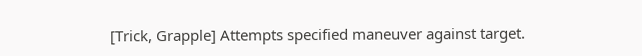[Trick, Grapple] Attempts specified maneuver against target.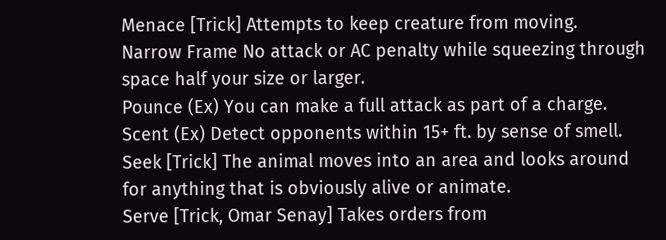Menace [Trick] Attempts to keep creature from moving.
Narrow Frame No attack or AC penalty while squeezing through space half your size or larger.
Pounce (Ex) You can make a full attack as part of a charge.
Scent (Ex) Detect opponents within 15+ ft. by sense of smell.
Seek [Trick] The animal moves into an area and looks around for anything that is obviously alive or animate.
Serve [Trick, Omar Senay] Takes orders from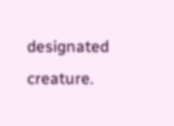designated creature.